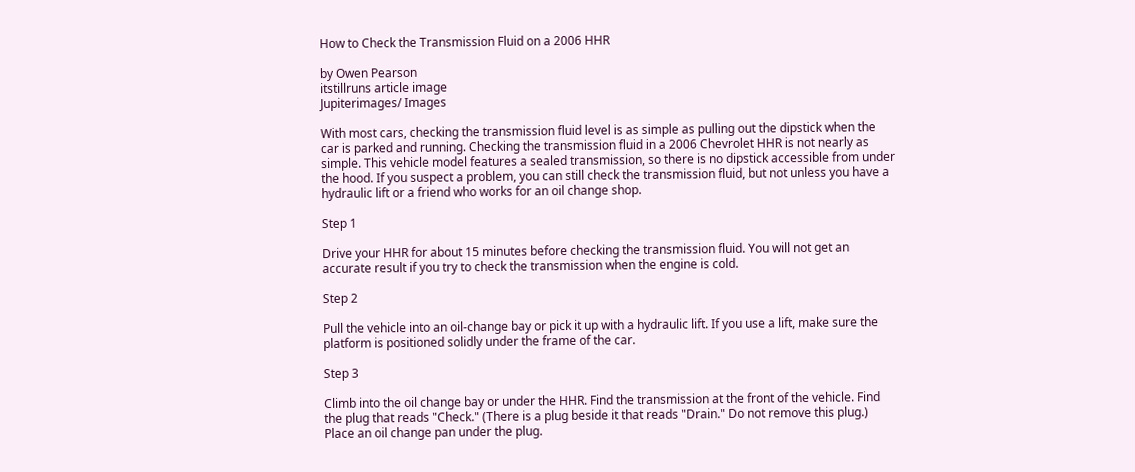How to Check the Transmission Fluid on a 2006 HHR

by Owen Pearson
itstillruns article image
Jupiterimages/ Images

With most cars, checking the transmission fluid level is as simple as pulling out the dipstick when the car is parked and running. Checking the transmission fluid in a 2006 Chevrolet HHR is not nearly as simple. This vehicle model features a sealed transmission, so there is no dipstick accessible from under the hood. If you suspect a problem, you can still check the transmission fluid, but not unless you have a hydraulic lift or a friend who works for an oil change shop.

Step 1

Drive your HHR for about 15 minutes before checking the transmission fluid. You will not get an accurate result if you try to check the transmission when the engine is cold.

Step 2

Pull the vehicle into an oil-change bay or pick it up with a hydraulic lift. If you use a lift, make sure the platform is positioned solidly under the frame of the car.

Step 3

Climb into the oil change bay or under the HHR. Find the transmission at the front of the vehicle. Find the plug that reads "Check." (There is a plug beside it that reads "Drain." Do not remove this plug.) Place an oil change pan under the plug.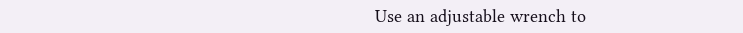Use an adjustable wrench to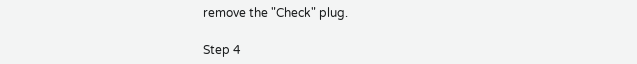remove the "Check" plug.

Step 4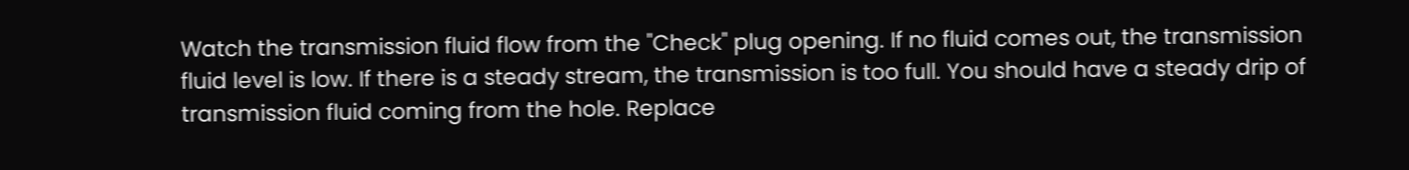Watch the transmission fluid flow from the "Check" plug opening. If no fluid comes out, the transmission fluid level is low. If there is a steady stream, the transmission is too full. You should have a steady drip of transmission fluid coming from the hole. Replace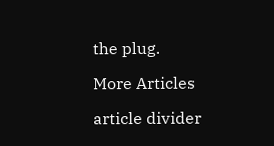the plug.

More Articles

article divider